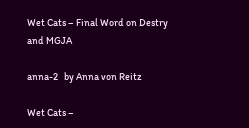Wet Cats – Final Word on Destry and MGJA

anna-2   by Anna von Reitz

Wet Cats –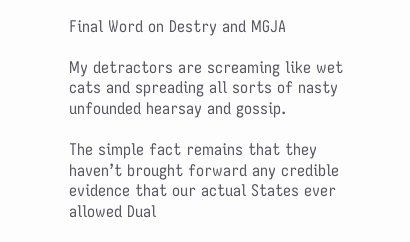Final Word on Destry and MGJA

My detractors are screaming like wet cats and spreading all sorts of nasty unfounded hearsay and gossip.

The simple fact remains that they haven’t brought forward any credible evidence that our actual States ever allowed Dual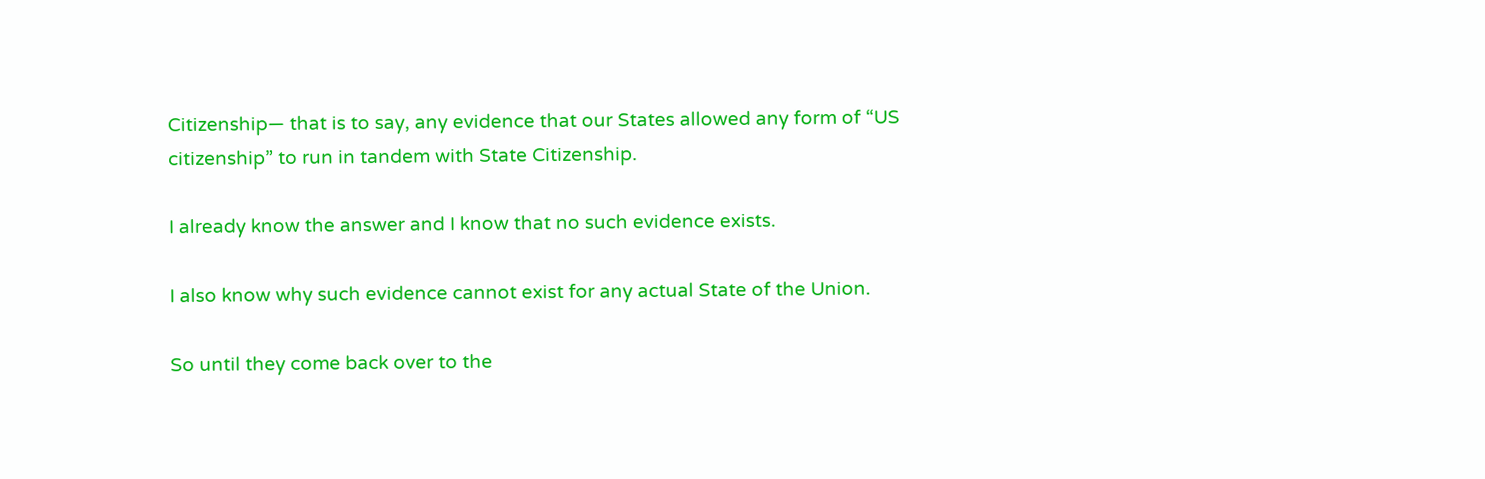Citizenship— that is to say, any evidence that our States allowed any form of “US citizenship” to run in tandem with State Citizenship.

I already know the answer and I know that no such evidence exists.

I also know why such evidence cannot exist for any actual State of the Union.

So until they come back over to the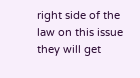right side of the law on this issue they will get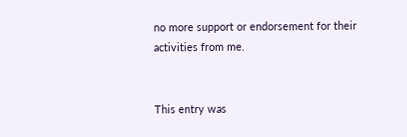no more support or endorsement for their activities from me.


This entry was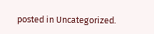posted in Uncategorized.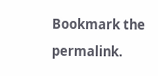Bookmark the permalink.